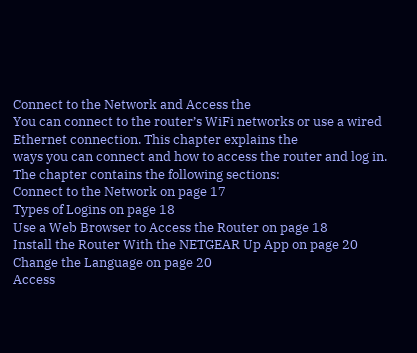Connect to the Network and Access the
You can connect to the router’s WiFi networks or use a wired Ethernet connection. This chapter explains the
ways you can connect and how to access the router and log in.
The chapter contains the following sections:
Connect to the Network on page 17
Types of Logins on page 18
Use a Web Browser to Access the Router on page 18
Install the Router With the NETGEAR Up App on page 20
Change the Language on page 20
Access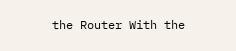the Router With the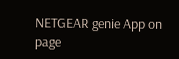NETGEAR genie App on page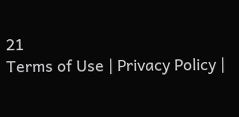21
Terms of Use | Privacy Policy |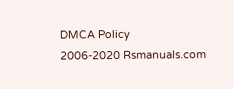DMCA Policy
2006-2020 Rsmanuals.com